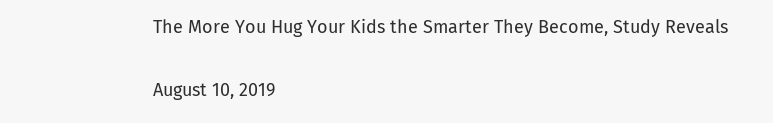The More You Hug Your Kids the Smarter They Become, Study Reveals

August 10, 2019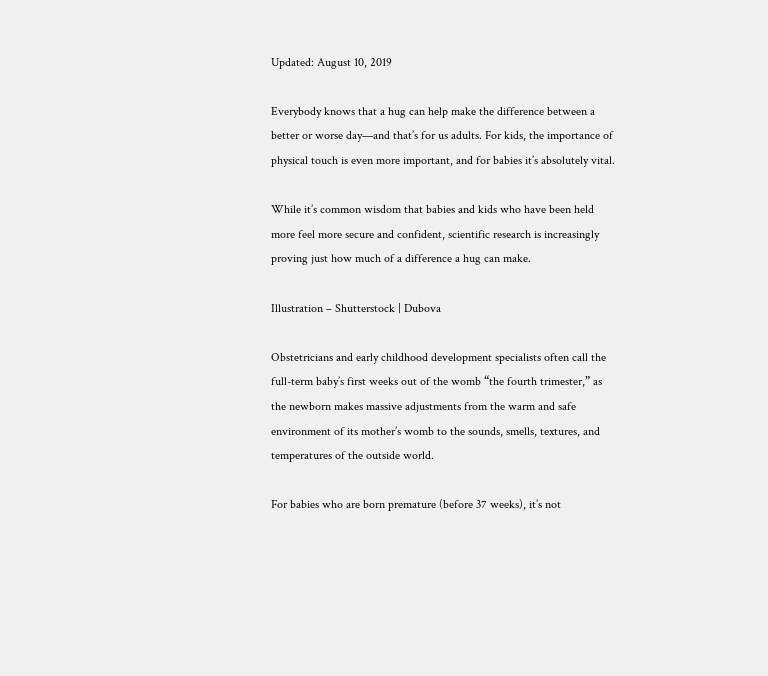Updated: August 10, 2019

Everybody knows that a hug can help make the difference between a better or worse day—and that’s for us adults. For kids, the importance of physical touch is even more important, and for babies it’s absolutely vital.

While it’s common wisdom that babies and kids who have been held more feel more secure and confident, scientific research is increasingly proving just how much of a difference a hug can make.

Illustration – Shutterstock | Dubova

Obstetricians and early childhood development specialists often call the full-term baby’s first weeks out of the womb “the fourth trimester,” as the newborn makes massive adjustments from the warm and safe environment of its mother’s womb to the sounds, smells, textures, and temperatures of the outside world.

For babies who are born premature (before 37 weeks), it’s not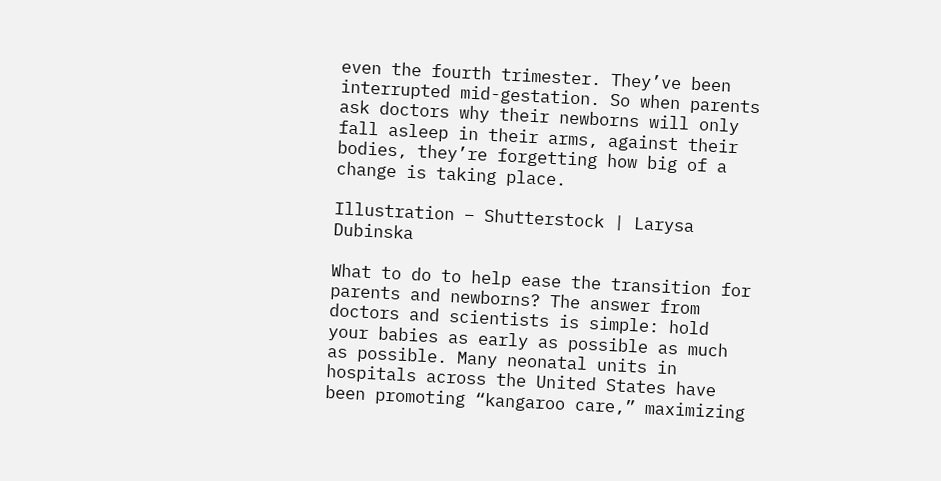even the fourth trimester. They’ve been interrupted mid-gestation. So when parents ask doctors why their newborns will only fall asleep in their arms, against their bodies, they’re forgetting how big of a change is taking place.

Illustration – Shutterstock | Larysa Dubinska

What to do to help ease the transition for parents and newborns? The answer from doctors and scientists is simple: hold your babies as early as possible as much as possible. Many neonatal units in hospitals across the United States have been promoting “kangaroo care,” maximizing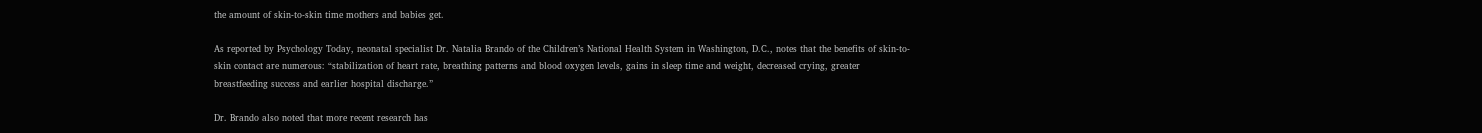the amount of skin-to-skin time mothers and babies get.

As reported by Psychology Today, neonatal specialist Dr. Natalia Brando of the Children’s National Health System in Washington, D.C., notes that the benefits of skin-to-skin contact are numerous: “stabilization of heart rate, breathing patterns and blood oxygen levels, gains in sleep time and weight, decreased crying, greater breastfeeding success and earlier hospital discharge.”

Dr. Brando also noted that more recent research has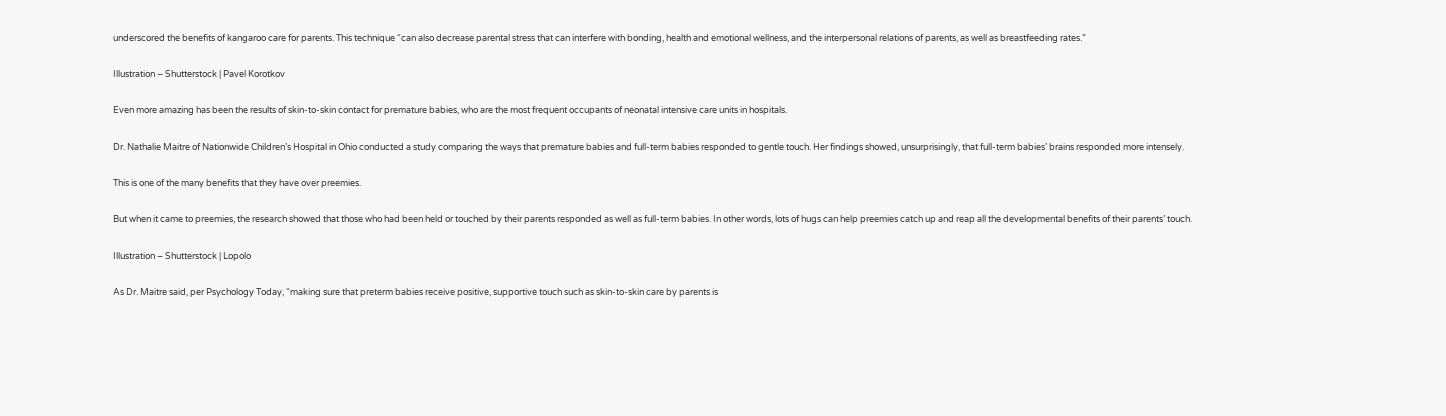underscored the benefits of kangaroo care for parents. This technique “can also decrease parental stress that can interfere with bonding, health and emotional wellness, and the interpersonal relations of parents, as well as breastfeeding rates.”

Illustration – Shutterstock | Pavel Korotkov

Even more amazing has been the results of skin-to-skin contact for premature babies, who are the most frequent occupants of neonatal intensive care units in hospitals.

Dr. Nathalie Maitre of Nationwide Children’s Hospital in Ohio conducted a study comparing the ways that premature babies and full-term babies responded to gentle touch. Her findings showed, unsurprisingly, that full-term babies’ brains responded more intensely.

This is one of the many benefits that they have over preemies.

But when it came to preemies, the research showed that those who had been held or touched by their parents responded as well as full-term babies. In other words, lots of hugs can help preemies catch up and reap all the developmental benefits of their parents’ touch.

Illustration – Shutterstock | Lopolo

As Dr. Maitre said, per Psychology Today, “making sure that preterm babies receive positive, supportive touch such as skin-to-skin care by parents is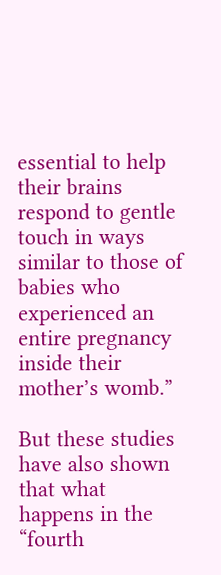essential to help their brains respond to gentle touch in ways similar to those of babies who experienced an entire pregnancy inside their mother’s womb.”

But these studies have also shown that what happens in the “fourth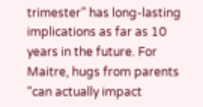trimester” has long-lasting implications as far as 10 years in the future. For Maitre, hugs from parents “can actually impact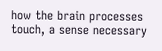how the brain processes touch, a sense necessary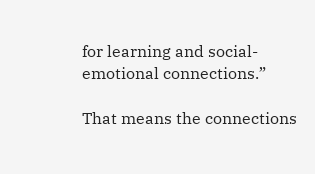for learning and social-emotional connections.”

That means the connections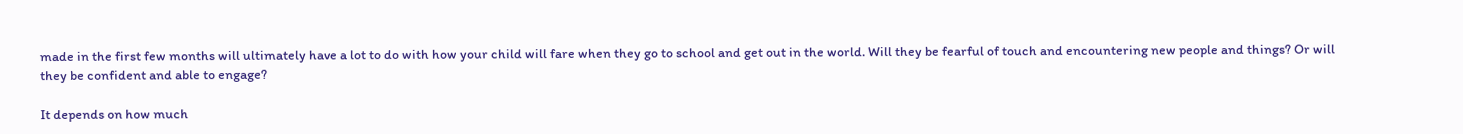made in the first few months will ultimately have a lot to do with how your child will fare when they go to school and get out in the world. Will they be fearful of touch and encountering new people and things? Or will they be confident and able to engage?

It depends on how much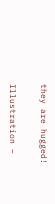they are hugged!

Illustration –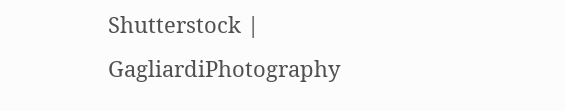Shutterstock | GagliardiPhotography